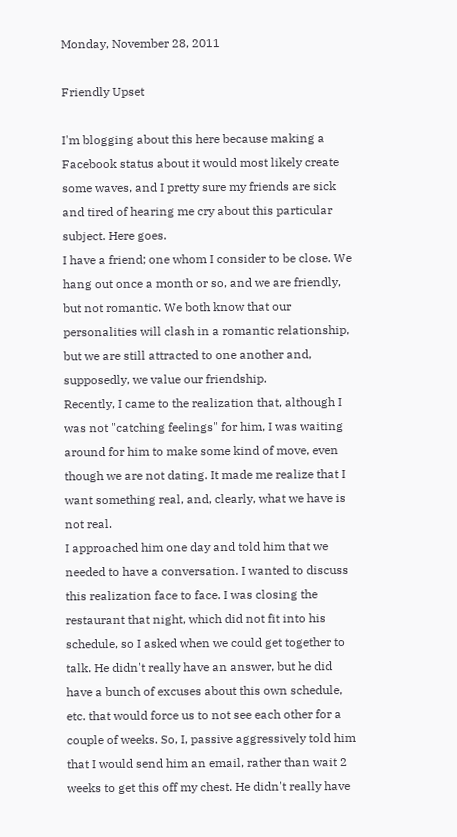Monday, November 28, 2011

Friendly Upset

I'm blogging about this here because making a Facebook status about it would most likely create some waves, and I pretty sure my friends are sick and tired of hearing me cry about this particular subject. Here goes.
I have a friend; one whom I consider to be close. We hang out once a month or so, and we are friendly, but not romantic. We both know that our personalities will clash in a romantic relationship, but we are still attracted to one another and, supposedly, we value our friendship.
Recently, I came to the realization that, although I was not "catching feelings" for him, I was waiting around for him to make some kind of move, even though we are not dating. It made me realize that I want something real, and, clearly, what we have is not real.
I approached him one day and told him that we needed to have a conversation. I wanted to discuss this realization face to face. I was closing the restaurant that night, which did not fit into his schedule, so I asked when we could get together to talk. He didn't really have an answer, but he did have a bunch of excuses about this own schedule, etc. that would force us to not see each other for a couple of weeks. So, I, passive aggressively told him that I would send him an email, rather than wait 2 weeks to get this off my chest. He didn't really have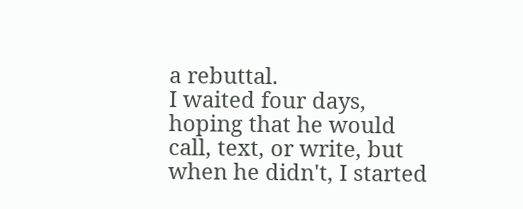a rebuttal.
I waited four days, hoping that he would call, text, or write, but when he didn't, I started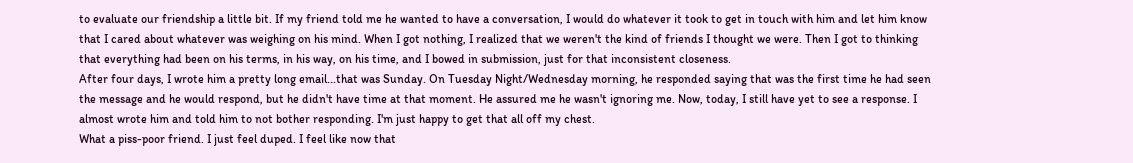to evaluate our friendship a little bit. If my friend told me he wanted to have a conversation, I would do whatever it took to get in touch with him and let him know that I cared about whatever was weighing on his mind. When I got nothing, I realized that we weren't the kind of friends I thought we were. Then I got to thinking that everything had been on his terms, in his way, on his time, and I bowed in submission, just for that inconsistent closeness.
After four days, I wrote him a pretty long email...that was Sunday. On Tuesday Night/Wednesday morning, he responded saying that was the first time he had seen the message and he would respond, but he didn't have time at that moment. He assured me he wasn't ignoring me. Now, today, I still have yet to see a response. I almost wrote him and told him to not bother responding. I'm just happy to get that all off my chest.
What a piss-poor friend. I just feel duped. I feel like now that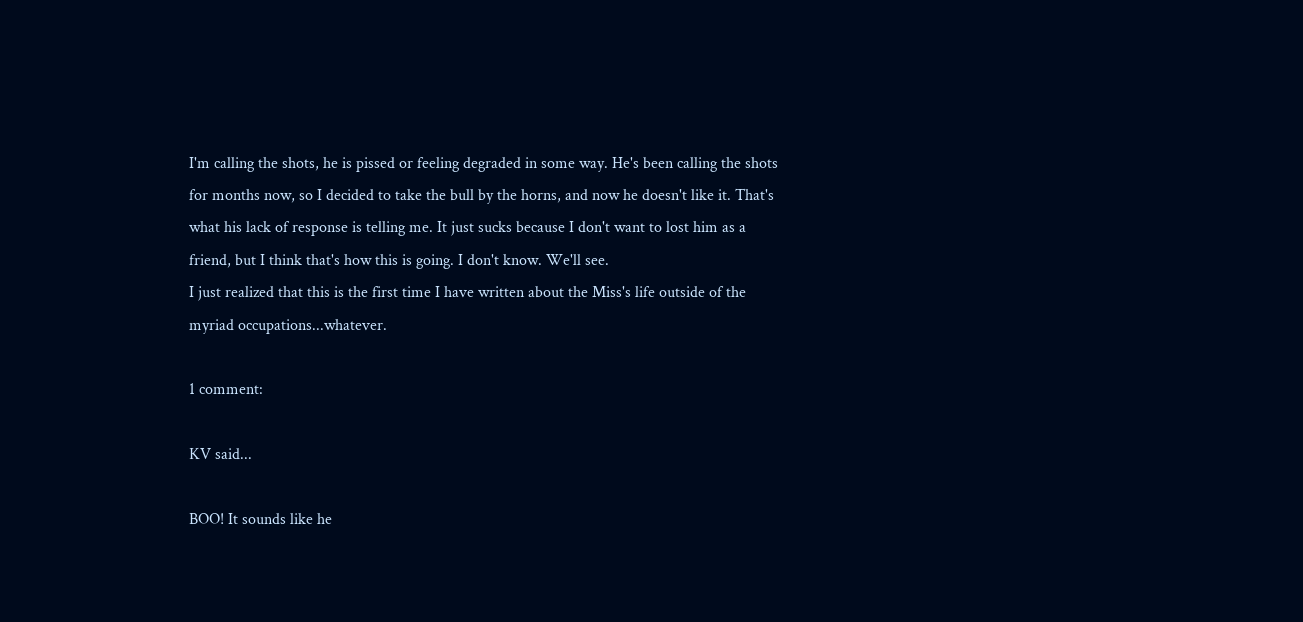I'm calling the shots, he is pissed or feeling degraded in some way. He's been calling the shots for months now, so I decided to take the bull by the horns, and now he doesn't like it. That's what his lack of response is telling me. It just sucks because I don't want to lost him as a friend, but I think that's how this is going. I don't know. We'll see.
I just realized that this is the first time I have written about the Miss's life outside of the myriad occupations...whatever.

1 comment:

KV said...

BOO! It sounds like he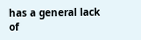has a general lack of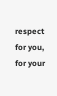respect for you, for your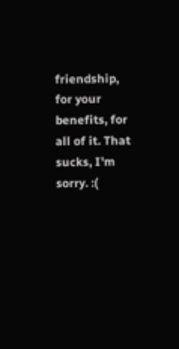friendship, for your benefits, for all of it. That sucks, I'm sorry. :(